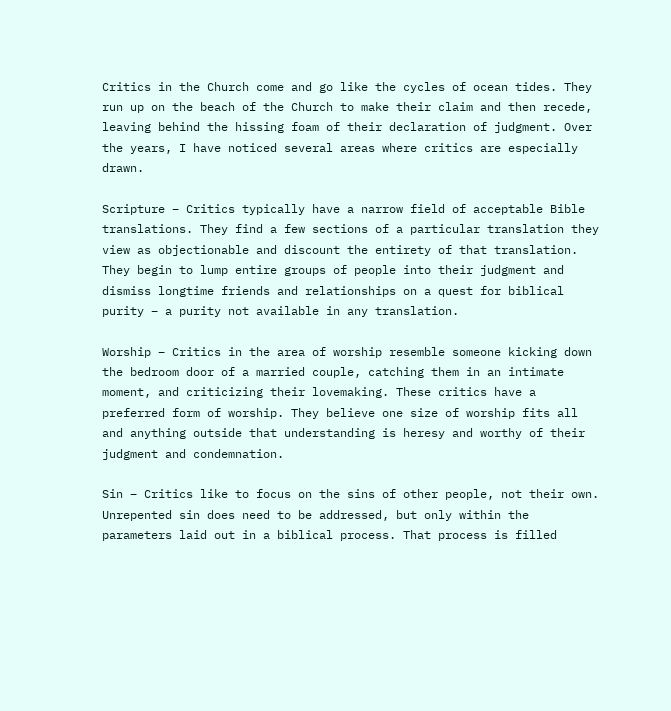Critics in the Church come and go like the cycles of ocean tides. They run up on the beach of the Church to make their claim and then recede, leaving behind the hissing foam of their declaration of judgment. Over the years, I have noticed several areas where critics are especially drawn.

Scripture – Critics typically have a narrow field of acceptable Bible translations. They find a few sections of a particular translation they view as objectionable and discount the entirety of that translation. They begin to lump entire groups of people into their judgment and dismiss longtime friends and relationships on a quest for biblical purity – a purity not available in any translation.

Worship – Critics in the area of worship resemble someone kicking down the bedroom door of a married couple, catching them in an intimate moment, and criticizing their lovemaking. These critics have a preferred form of worship. They believe one size of worship fits all and anything outside that understanding is heresy and worthy of their judgment and condemnation.

Sin – Critics like to focus on the sins of other people, not their own. Unrepented sin does need to be addressed, but only within the parameters laid out in a biblical process. That process is filled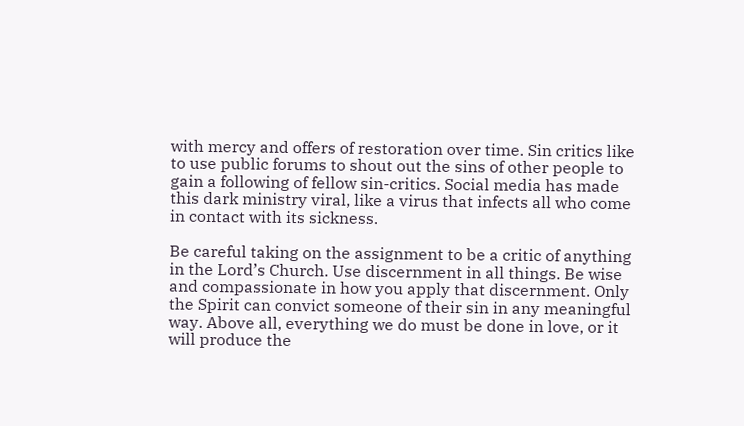with mercy and offers of restoration over time. Sin critics like to use public forums to shout out the sins of other people to gain a following of fellow sin-critics. Social media has made this dark ministry viral, like a virus that infects all who come in contact with its sickness.

Be careful taking on the assignment to be a critic of anything in the Lord’s Church. Use discernment in all things. Be wise and compassionate in how you apply that discernment. Only the Spirit can convict someone of their sin in any meaningful way. Above all, everything we do must be done in love, or it will produce the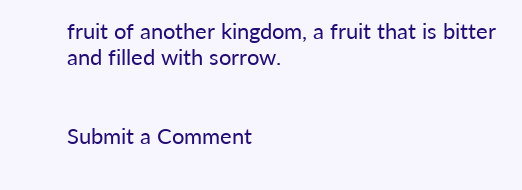fruit of another kingdom, a fruit that is bitter and filled with sorrow.


Submit a Comment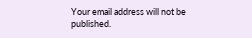Your email address will not be published.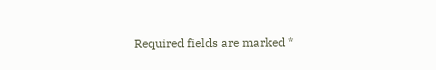Required fields are marked *